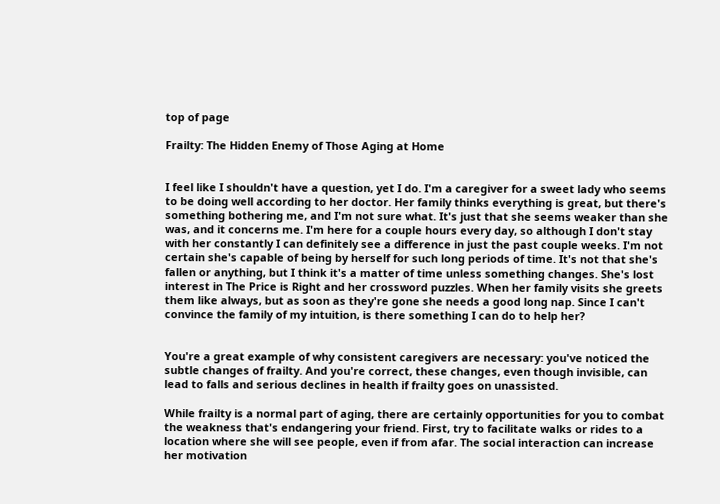top of page

Frailty: The Hidden Enemy of Those Aging at Home


I feel like I shouldn't have a question, yet I do. I'm a caregiver for a sweet lady who seems to be doing well according to her doctor. Her family thinks everything is great, but there's something bothering me, and I'm not sure what. It's just that she seems weaker than she was, and it concerns me. I'm here for a couple hours every day, so although I don't stay with her constantly I can definitely see a difference in just the past couple weeks. I'm not certain she's capable of being by herself for such long periods of time. It's not that she's fallen or anything, but I think it's a matter of time unless something changes. She's lost interest in The Price is Right and her crossword puzzles. When her family visits she greets them like always, but as soon as they're gone she needs a good long nap. Since I can't convince the family of my intuition, is there something I can do to help her?


You're a great example of why consistent caregivers are necessary: you've noticed the subtle changes of frailty. And you're correct, these changes, even though invisible, can lead to falls and serious declines in health if frailty goes on unassisted.

While frailty is a normal part of aging, there are certainly opportunities for you to combat the weakness that's endangering your friend. First, try to facilitate walks or rides to a location where she will see people, even if from afar. The social interaction can increase her motivation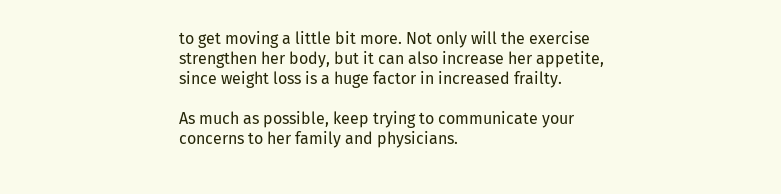to get moving a little bit more. Not only will the exercise strengthen her body, but it can also increase her appetite, since weight loss is a huge factor in increased frailty.

As much as possible, keep trying to communicate your concerns to her family and physicians.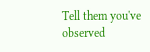Tell them you've observed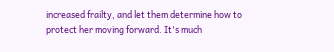increased frailty, and let them determine how to protect her moving forward. It's much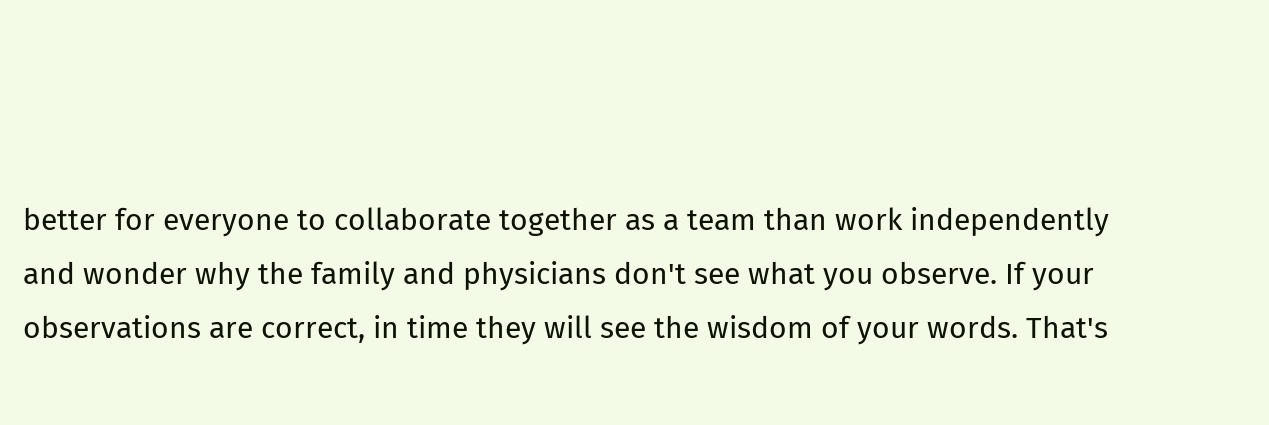better for everyone to collaborate together as a team than work independently and wonder why the family and physicians don't see what you observe. If your observations are correct, in time they will see the wisdom of your words. That's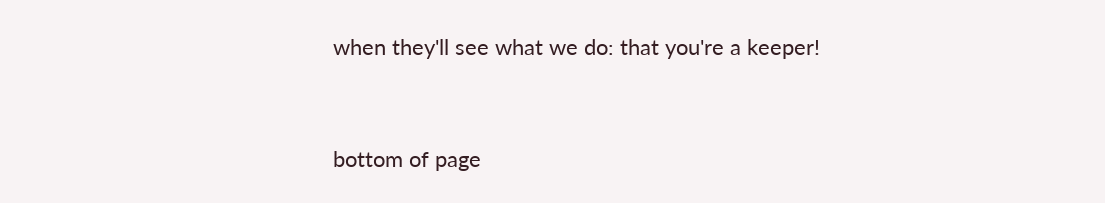when they'll see what we do: that you're a keeper!


bottom of page